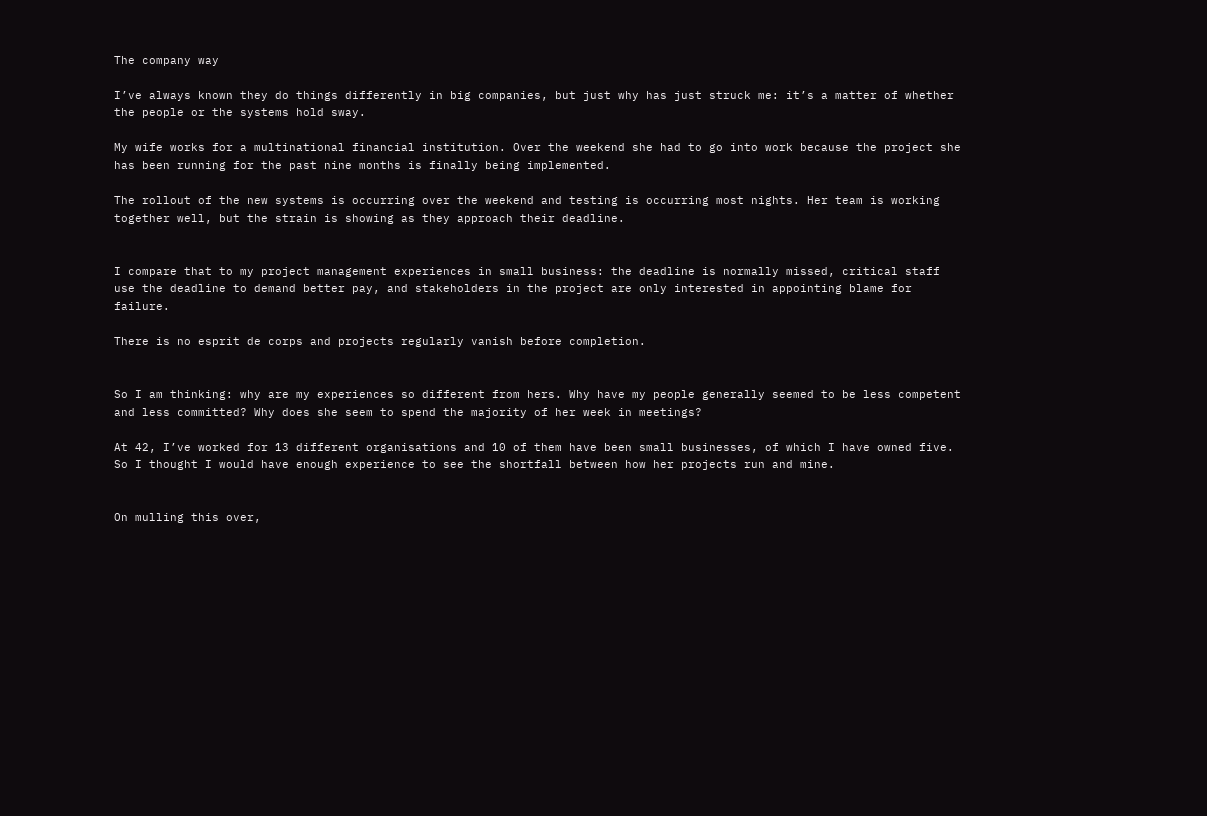The company way

I’ve always known they do things differently in big companies, but just why has just struck me: it’s a matter of whether the people or the systems hold sway.

My wife works for a multinational financial institution. Over the weekend she had to go into work because the project she has been running for the past nine months is finally being implemented.

The rollout of the new systems is occurring over the weekend and testing is occurring most nights. Her team is working together well, but the strain is showing as they approach their deadline.


I compare that to my project management experiences in small business: the deadline is normally missed, critical staff use the deadline to demand better pay, and stakeholders in the project are only interested in appointing blame for failure.

There is no esprit de corps and projects regularly vanish before completion.


So I am thinking: why are my experiences so different from hers. Why have my people generally seemed to be less competent and less committed? Why does she seem to spend the majority of her week in meetings?

At 42, I’ve worked for 13 different organisations and 10 of them have been small businesses, of which I have owned five. So I thought I would have enough experience to see the shortfall between how her projects run and mine.


On mulling this over,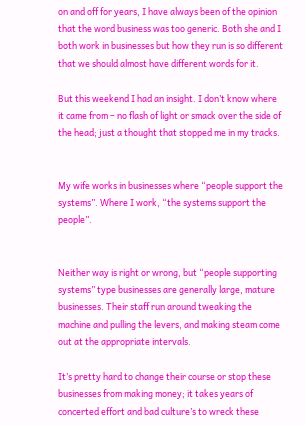on and off for years, I have always been of the opinion that the word business was too generic. Both she and I both work in businesses but how they run is so different that we should almost have different words for it.

But this weekend I had an insight. I don’t know where it came from – no flash of light or smack over the side of the head; just a thought that stopped me in my tracks.


My wife works in businesses where “people support the systems”. Where I work, “the systems support the people”.


Neither way is right or wrong, but “people supporting systems” type businesses are generally large, mature businesses. Their staff run around tweaking the machine and pulling the levers, and making steam come out at the appropriate intervals.

It’s pretty hard to change their course or stop these businesses from making money; it takes years of concerted effort and bad culture’s to wreck these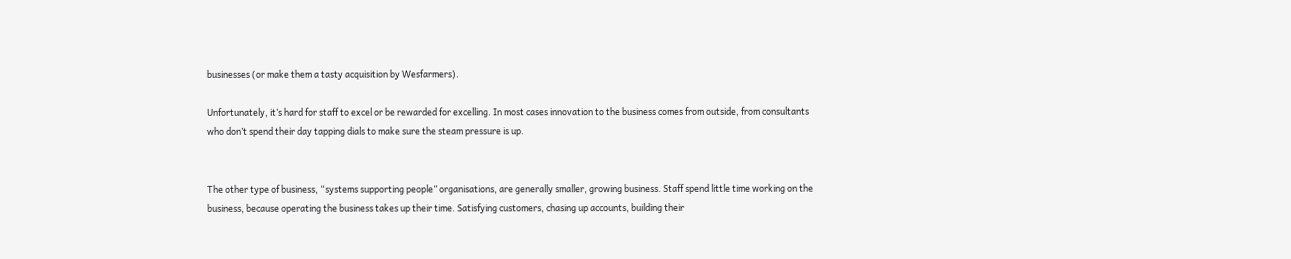businesses (or make them a tasty acquisition by Wesfarmers).

Unfortunately, it’s hard for staff to excel or be rewarded for excelling. In most cases innovation to the business comes from outside, from consultants who don’t spend their day tapping dials to make sure the steam pressure is up.


The other type of business, “systems supporting people” organisations, are generally smaller, growing business. Staff spend little time working on the business, because operating the business takes up their time. Satisfying customers, chasing up accounts, building their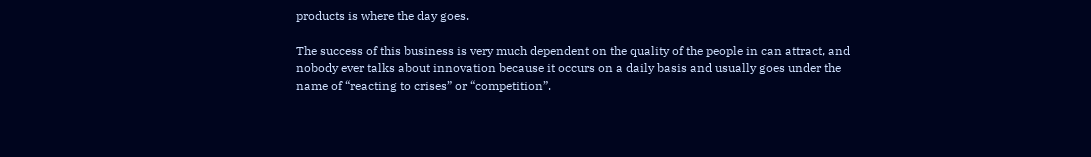products is where the day goes.

The success of this business is very much dependent on the quality of the people in can attract, and nobody ever talks about innovation because it occurs on a daily basis and usually goes under the name of “reacting to crises” or “competition”.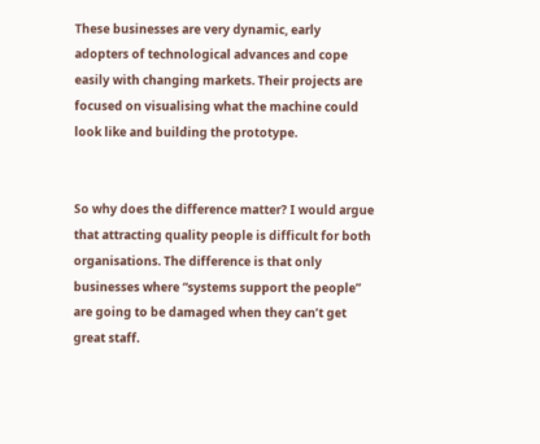These businesses are very dynamic, early adopters of technological advances and cope easily with changing markets. Their projects are focused on visualising what the machine could look like and building the prototype.


So why does the difference matter? I would argue that attracting quality people is difficult for both organisations. The difference is that only businesses where “systems support the people” are going to be damaged when they can’t get great staff.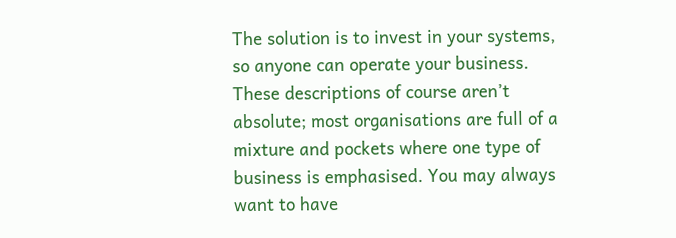The solution is to invest in your systems, so anyone can operate your business. These descriptions of course aren’t absolute; most organisations are full of a mixture and pockets where one type of business is emphasised. You may always want to have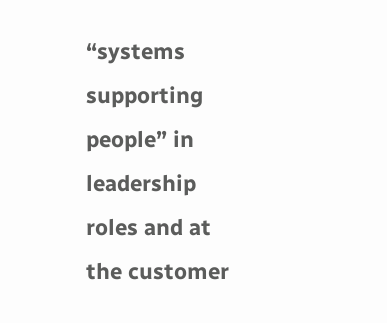“systems supporting people” in leadership roles and at the customer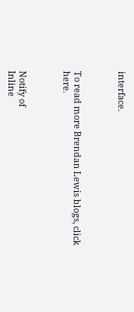interface.



To read more Brendan Lewis blogs, click here.



Notify of
Inline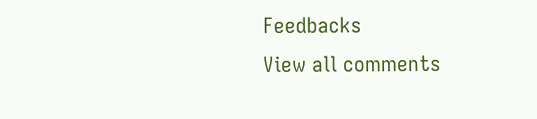Feedbacks
View all comments